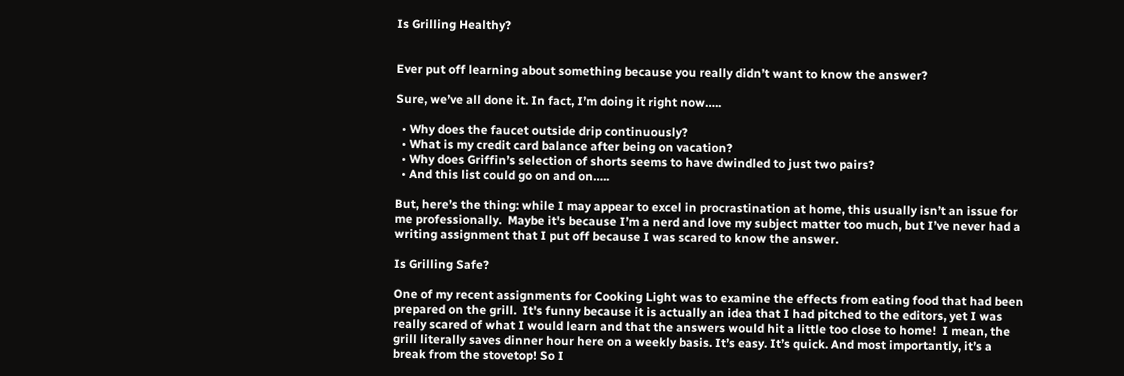Is Grilling Healthy?


Ever put off learning about something because you really didn’t want to know the answer?

Sure, we’ve all done it. In fact, I’m doing it right now…..

  • Why does the faucet outside drip continuously?
  • What is my credit card balance after being on vacation?
  • Why does Griffin’s selection of shorts seems to have dwindled to just two pairs?
  • And this list could go on and on…..

But, here’s the thing: while I may appear to excel in procrastination at home, this usually isn’t an issue for me professionally.  Maybe it's because I’m a nerd and love my subject matter too much, but I’ve never had a writing assignment that I put off because I was scared to know the answer.

Is Grilling Safe?

One of my recent assignments for Cooking Light was to examine the effects from eating food that had been prepared on the grill.  It's funny because it is actually an idea that I had pitched to the editors, yet I was really scared of what I would learn and that the answers would hit a little too close to home!  I mean, the grill literally saves dinner hour here on a weekly basis. It’s easy. It’s quick. And most importantly, it’s a break from the stovetop! So I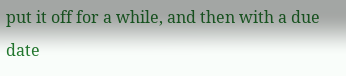put it off for a while, and then with a due date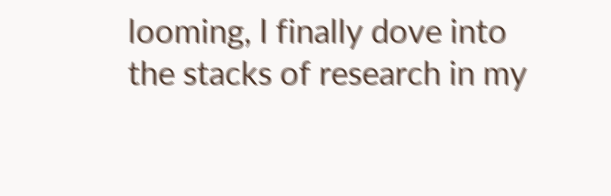looming, I finally dove into the stacks of research in my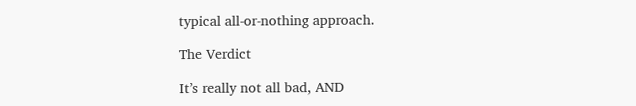typical all-or-nothing approach.

The Verdict

It’s really not all bad, AND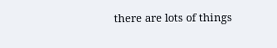there are lots of things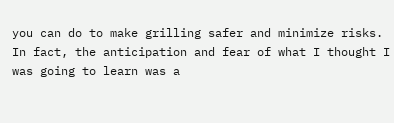you can do to make grilling safer and minimize risks. In fact, the anticipation and fear of what I thought I was going to learn was a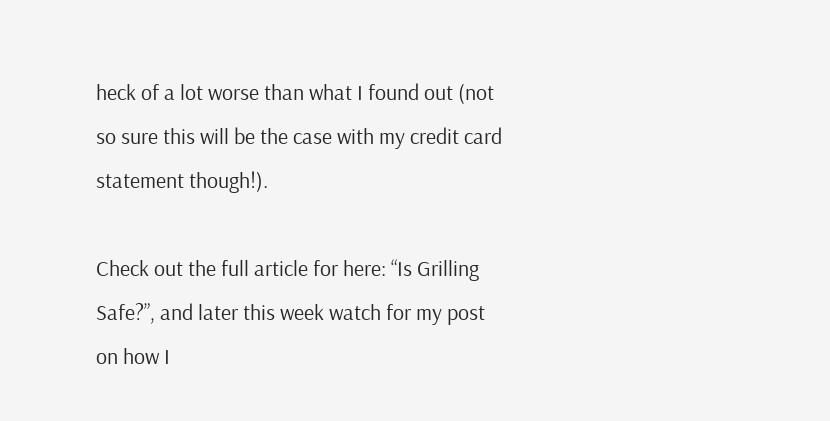heck of a lot worse than what I found out (not so sure this will be the case with my credit card statement though!).

Check out the full article for here: “Is Grilling Safe?”, and later this week watch for my post on how I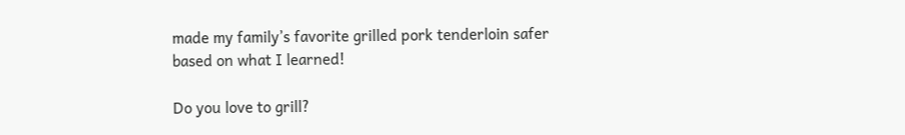made my family’s favorite grilled pork tenderloin safer based on what I learned!

Do you love to grill?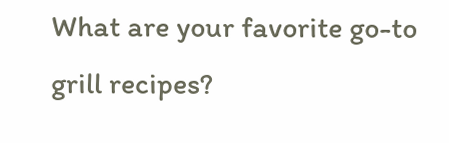What are your favorite go-to grill recipes?